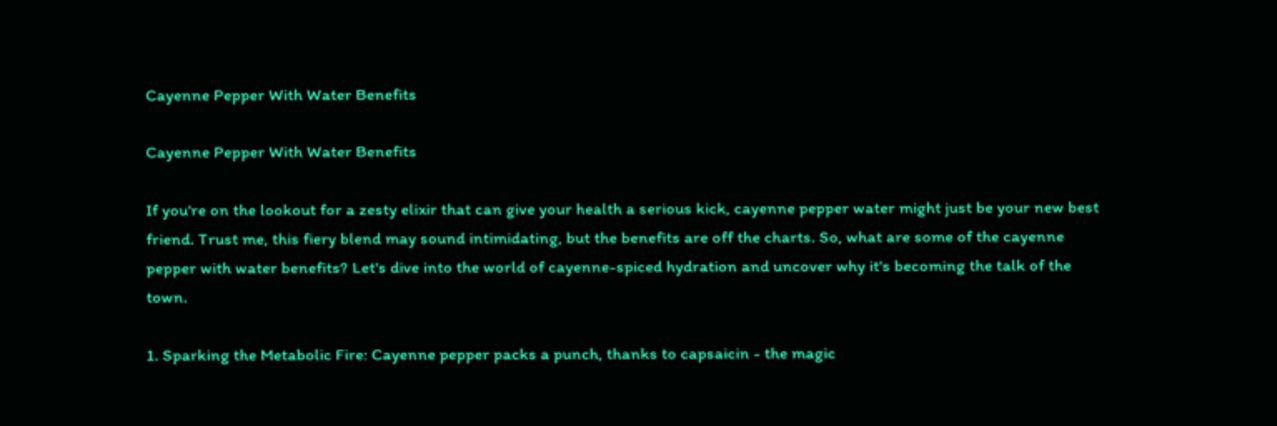Cayenne Pepper With Water Benefits

Cayenne Pepper With Water Benefits

If you're on the lookout for a zesty elixir that can give your health a serious kick, cayenne pepper water might just be your new best friend. Trust me, this fiery blend may sound intimidating, but the benefits are off the charts. So, what are some of the cayenne pepper with water benefits? Let's dive into the world of cayenne-spiced hydration and uncover why it's becoming the talk of the town.

1. Sparking the Metabolic Fire: Cayenne pepper packs a punch, thanks to capsaicin - the magic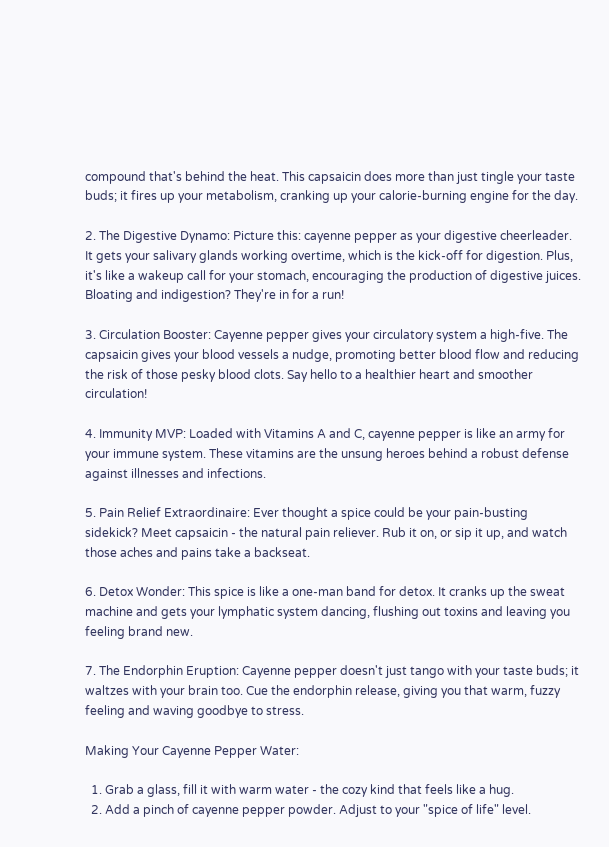compound that's behind the heat. This capsaicin does more than just tingle your taste buds; it fires up your metabolism, cranking up your calorie-burning engine for the day.

2. The Digestive Dynamo: Picture this: cayenne pepper as your digestive cheerleader. It gets your salivary glands working overtime, which is the kick-off for digestion. Plus, it's like a wakeup call for your stomach, encouraging the production of digestive juices. Bloating and indigestion? They're in for a run!

3. Circulation Booster: Cayenne pepper gives your circulatory system a high-five. The capsaicin gives your blood vessels a nudge, promoting better blood flow and reducing the risk of those pesky blood clots. Say hello to a healthier heart and smoother circulation!

4. Immunity MVP: Loaded with Vitamins A and C, cayenne pepper is like an army for your immune system. These vitamins are the unsung heroes behind a robust defense against illnesses and infections.

5. Pain Relief Extraordinaire: Ever thought a spice could be your pain-busting sidekick? Meet capsaicin - the natural pain reliever. Rub it on, or sip it up, and watch those aches and pains take a backseat.

6. Detox Wonder: This spice is like a one-man band for detox. It cranks up the sweat machine and gets your lymphatic system dancing, flushing out toxins and leaving you feeling brand new.

7. The Endorphin Eruption: Cayenne pepper doesn't just tango with your taste buds; it waltzes with your brain too. Cue the endorphin release, giving you that warm, fuzzy feeling and waving goodbye to stress.

Making Your Cayenne Pepper Water:

  1. Grab a glass, fill it with warm water - the cozy kind that feels like a hug.
  2. Add a pinch of cayenne pepper powder. Adjust to your "spice of life" level.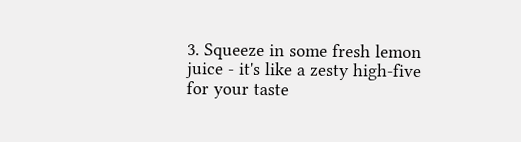3. Squeeze in some fresh lemon juice - it's like a zesty high-five for your taste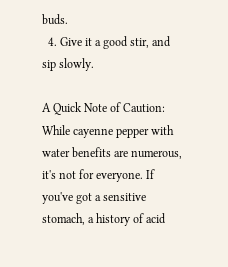buds.
  4. Give it a good stir, and sip slowly.

A Quick Note of Caution: While cayenne pepper with water benefits are numerous, it's not for everyone. If you've got a sensitive stomach, a history of acid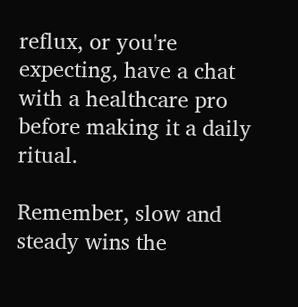reflux, or you're expecting, have a chat with a healthcare pro before making it a daily ritual.

Remember, slow and steady wins the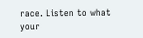race. Listen to what your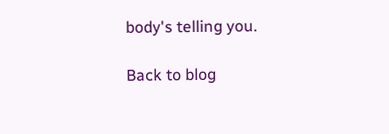body's telling you.

Back to blog